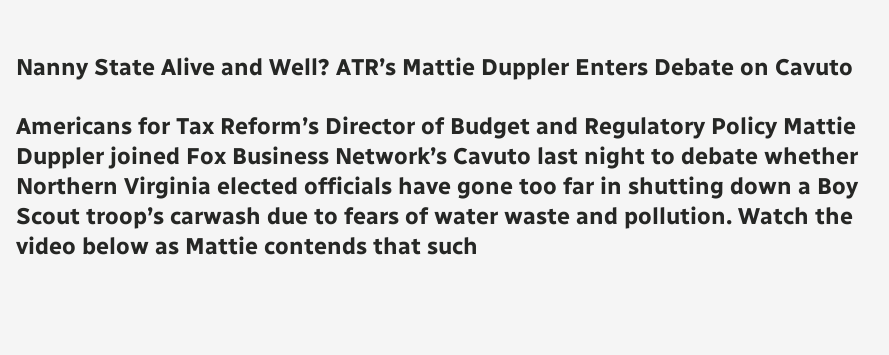Nanny State Alive and Well? ATR’s Mattie Duppler Enters Debate on Cavuto

Americans for Tax Reform’s Director of Budget and Regulatory Policy Mattie Duppler joined Fox Business Network’s Cavuto last night to debate whether Northern Virginia elected officials have gone too far in shutting down a Boy Scout troop’s carwash due to fears of water waste and pollution. Watch the video below as Mattie contends that such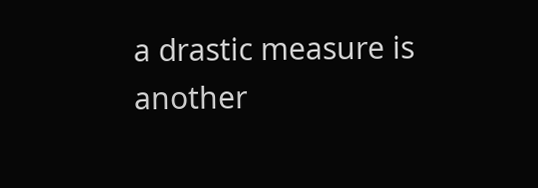a drastic measure is another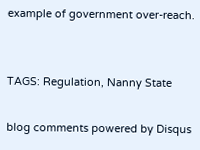example of government over-reach.


TAGS: Regulation, Nanny State

blog comments powered by Disqus